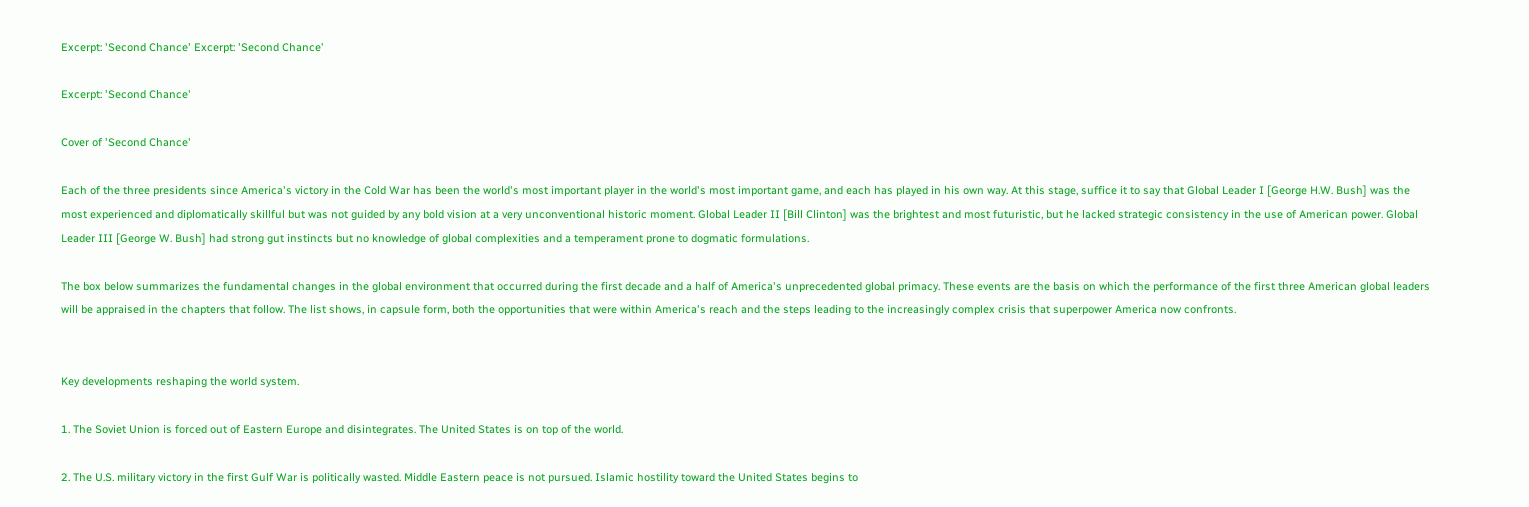Excerpt: 'Second Chance' Excerpt: 'Second Chance'

Excerpt: 'Second Chance'

Cover of 'Second Chance'

Each of the three presidents since America's victory in the Cold War has been the world's most important player in the world's most important game, and each has played in his own way. At this stage, suffice it to say that Global Leader I [George H.W. Bush] was the most experienced and diplomatically skillful but was not guided by any bold vision at a very unconventional historic moment. Global Leader II [Bill Clinton] was the brightest and most futuristic, but he lacked strategic consistency in the use of American power. Global Leader III [George W. Bush] had strong gut instincts but no knowledge of global complexities and a temperament prone to dogmatic formulations.

The box below summarizes the fundamental changes in the global environment that occurred during the first decade and a half of America's unprecedented global primacy. These events are the basis on which the performance of the first three American global leaders will be appraised in the chapters that follow. The list shows, in capsule form, both the opportunities that were within America's reach and the steps leading to the increasingly complex crisis that superpower America now confronts.


Key developments reshaping the world system.

1. The Soviet Union is forced out of Eastern Europe and disintegrates. The United States is on top of the world.

2. The U.S. military victory in the first Gulf War is politically wasted. Middle Eastern peace is not pursued. Islamic hostility toward the United States begins to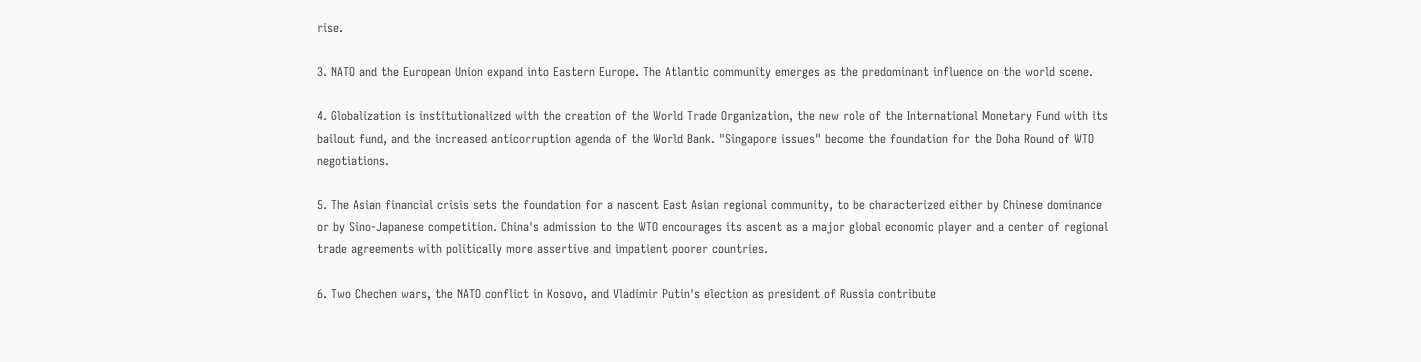rise.

3. NATO and the European Union expand into Eastern Europe. The Atlantic community emerges as the predominant influence on the world scene.

4. Globalization is institutionalized with the creation of the World Trade Organization, the new role of the International Monetary Fund with its bailout fund, and the increased anticorruption agenda of the World Bank. "Singapore issues" become the foundation for the Doha Round of WTO negotiations.

5. The Asian financial crisis sets the foundation for a nascent East Asian regional community, to be characterized either by Chinese dominance or by Sino-Japanese competition. China's admission to the WTO encourages its ascent as a major global economic player and a center of regional trade agreements with politically more assertive and impatient poorer countries.

6. Two Chechen wars, the NATO conflict in Kosovo, and Vladimir Putin's election as president of Russia contribute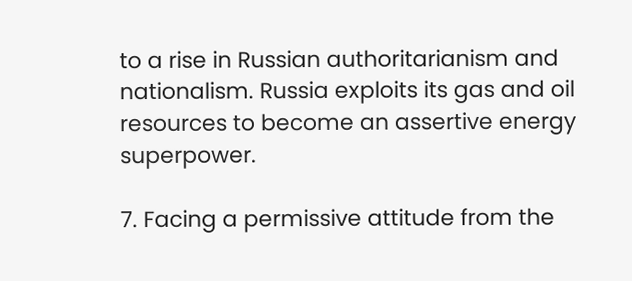to a rise in Russian authoritarianism and nationalism. Russia exploits its gas and oil resources to become an assertive energy superpower.

7. Facing a permissive attitude from the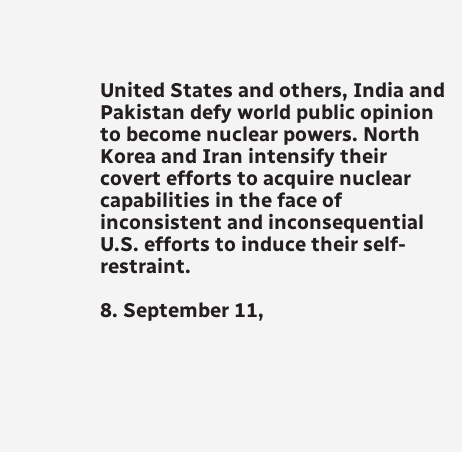United States and others, India and Pakistan defy world public opinion to become nuclear powers. North Korea and Iran intensify their covert efforts to acquire nuclear capabilities in the face of inconsistent and inconsequential U.S. efforts to induce their self-restraint.

8. September 11,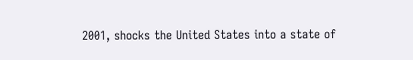2001, shocks the United States into a state of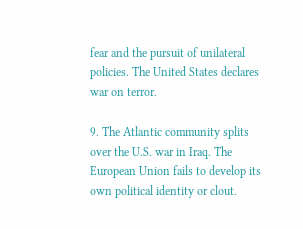fear and the pursuit of unilateral policies. The United States declares war on terror.

9. The Atlantic community splits over the U.S. war in Iraq. The European Union fails to develop its own political identity or clout.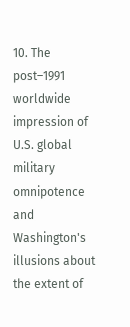10. The post–1991 worldwide impression of U.S. global military omnipotence and Washington's illusions about the extent of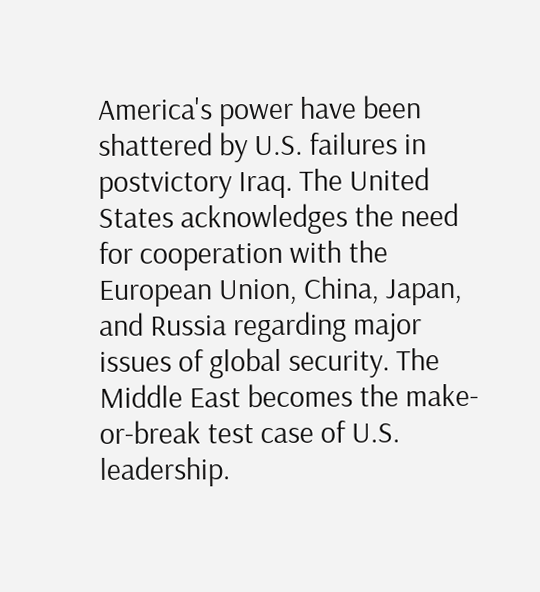America's power have been shattered by U.S. failures in postvictory Iraq. The United States acknowledges the need for cooperation with the European Union, China, Japan, and Russia regarding major issues of global security. The Middle East becomes the make-or-break test case of U.S. leadership.